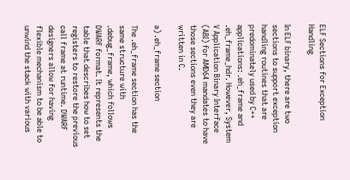ELF Sections for Exception Handling

In ELF binary, there are two sections to support exception handling routines that are predominately used by C++ applications: .eh_frame and  .eh_frame_hdr. However, System V Application Binary Interface (ABI) for AMD64 mandates to have those sections even they are written in C.

a) .eh_frame section

The .eh_frame section has the same structure with .debug_frame, which follows DWARF format. It represents the table that describes how to set registers to restore the previous call frame at runtime. DWARF designers allow for having flexible mechanism to be able to unwind the stack with various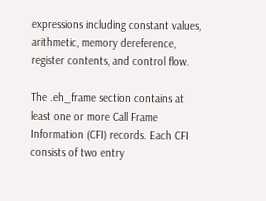expressions including constant values, arithmetic, memory dereference, register contents, and control flow.

The .eh_frame section contains at least one or more Call Frame Information (CFI) records. Each CFI consists of two entry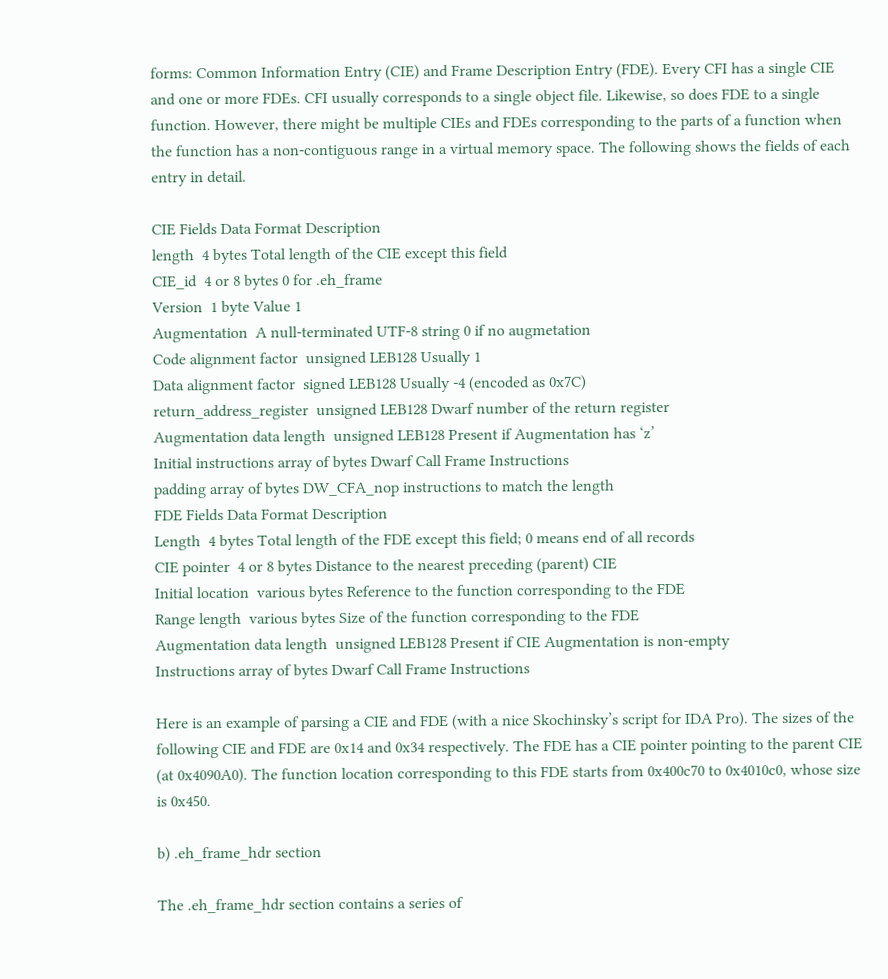forms: Common Information Entry (CIE) and Frame Description Entry (FDE). Every CFI has a single CIE and one or more FDEs. CFI usually corresponds to a single object file. Likewise, so does FDE to a single function. However, there might be multiple CIEs and FDEs corresponding to the parts of a function when the function has a non-contiguous range in a virtual memory space. The following shows the fields of each entry in detail.

CIE Fields Data Format Description
length  4 bytes Total length of the CIE except this field
CIE_id  4 or 8 bytes 0 for .eh_frame
Version  1 byte Value 1
Augmentation  A null-terminated UTF-8 string 0 if no augmetation
Code alignment factor  unsigned LEB128 Usually 1
Data alignment factor  signed LEB128 Usually -4 (encoded as 0x7C)
return_address_register  unsigned LEB128 Dwarf number of the return register
Augmentation data length  unsigned LEB128 Present if Augmentation has ‘z’
Initial instructions array of bytes Dwarf Call Frame Instructions
padding array of bytes DW_CFA_nop instructions to match the length
FDE Fields Data Format Description
Length  4 bytes Total length of the FDE except this field; 0 means end of all records
CIE pointer  4 or 8 bytes Distance to the nearest preceding (parent) CIE
Initial location  various bytes Reference to the function corresponding to the FDE
Range length  various bytes Size of the function corresponding to the FDE
Augmentation data length  unsigned LEB128 Present if CIE Augmentation is non-empty
Instructions array of bytes Dwarf Call Frame Instructions

Here is an example of parsing a CIE and FDE (with a nice Skochinsky’s script for IDA Pro). The sizes of the following CIE and FDE are 0x14 and 0x34 respectively. The FDE has a CIE pointer pointing to the parent CIE (at 0x4090A0). The function location corresponding to this FDE starts from 0x400c70 to 0x4010c0, whose size is 0x450.

b) .eh_frame_hdr section

The .eh_frame_hdr section contains a series of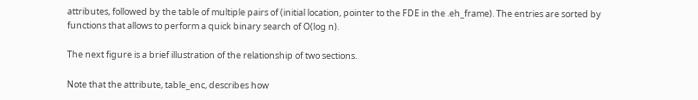attributes, followed by the table of multiple pairs of (initial location, pointer to the FDE in the .eh_frame). The entries are sorted by functions that allows to perform a quick binary search of O(log n).

The next figure is a brief illustration of the relationship of two sections.

Note that the attribute, table_enc, describes how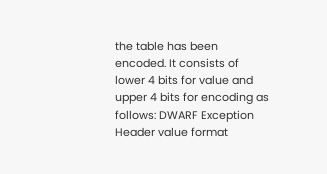the table has been encoded. It consists of lower 4 bits for value and upper 4 bits for encoding as follows: DWARF Exception Header value format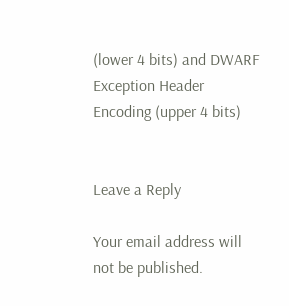(lower 4 bits) and DWARF Exception Header Encoding (upper 4 bits)


Leave a Reply

Your email address will not be published.